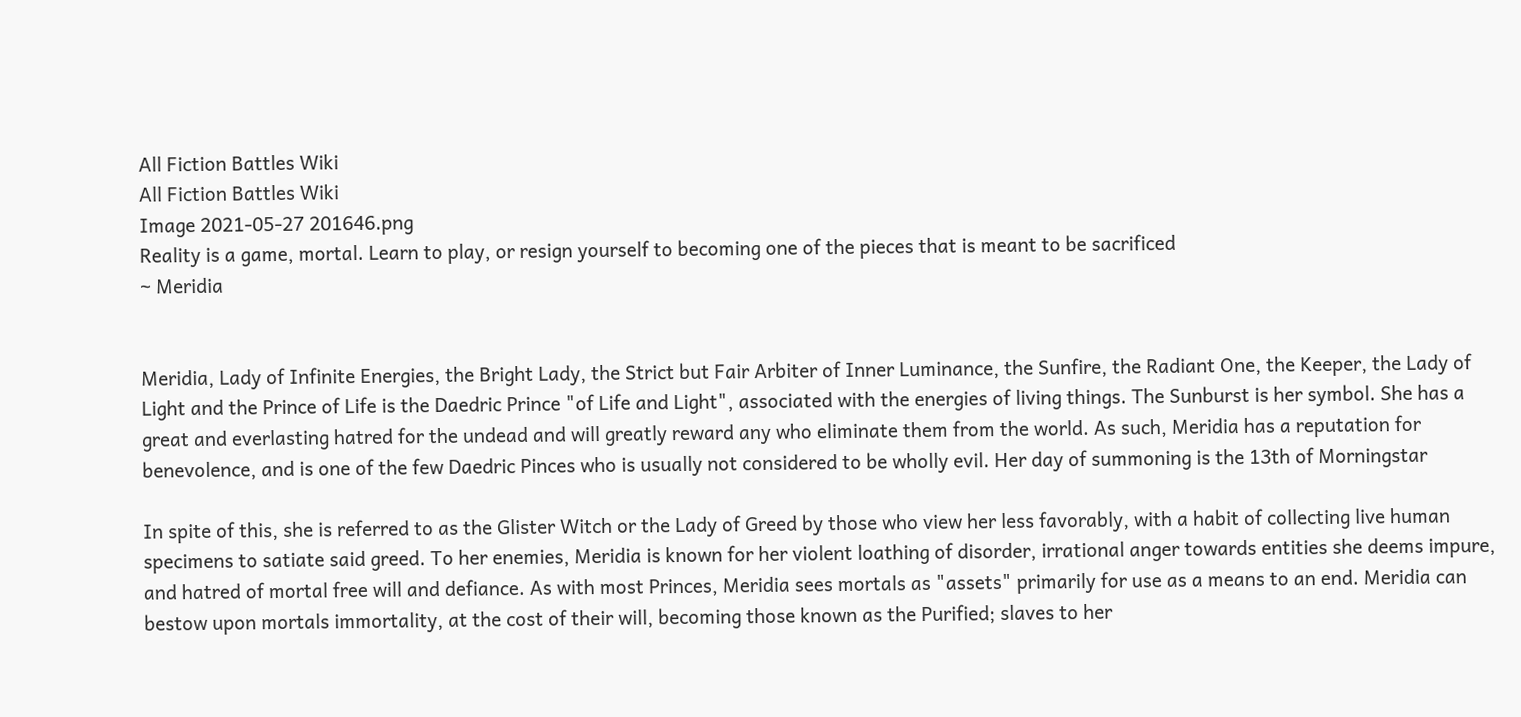All Fiction Battles Wiki
All Fiction Battles Wiki
Image 2021-05-27 201646.png
Reality is a game, mortal. Learn to play, or resign yourself to becoming one of the pieces that is meant to be sacrificed
~ Meridia


Meridia, Lady of Infinite Energies, the Bright Lady, the Strict but Fair Arbiter of Inner Luminance, the Sunfire, the Radiant One, the Keeper, the Lady of Light and the Prince of Life is the Daedric Prince "of Life and Light", associated with the energies of living things. The Sunburst is her symbol. She has a great and everlasting hatred for the undead and will greatly reward any who eliminate them from the world. As such, Meridia has a reputation for benevolence, and is one of the few Daedric Pinces who is usually not considered to be wholly evil. Her day of summoning is the 13th of Morningstar

In spite of this, she is referred to as the Glister Witch or the Lady of Greed by those who view her less favorably, with a habit of collecting live human specimens to satiate said greed. To her enemies, Meridia is known for her violent loathing of disorder, irrational anger towards entities she deems impure, and hatred of mortal free will and defiance. As with most Princes, Meridia sees mortals as "assets" primarily for use as a means to an end. Meridia can bestow upon mortals immortality, at the cost of their will, becoming those known as the Purified; slaves to her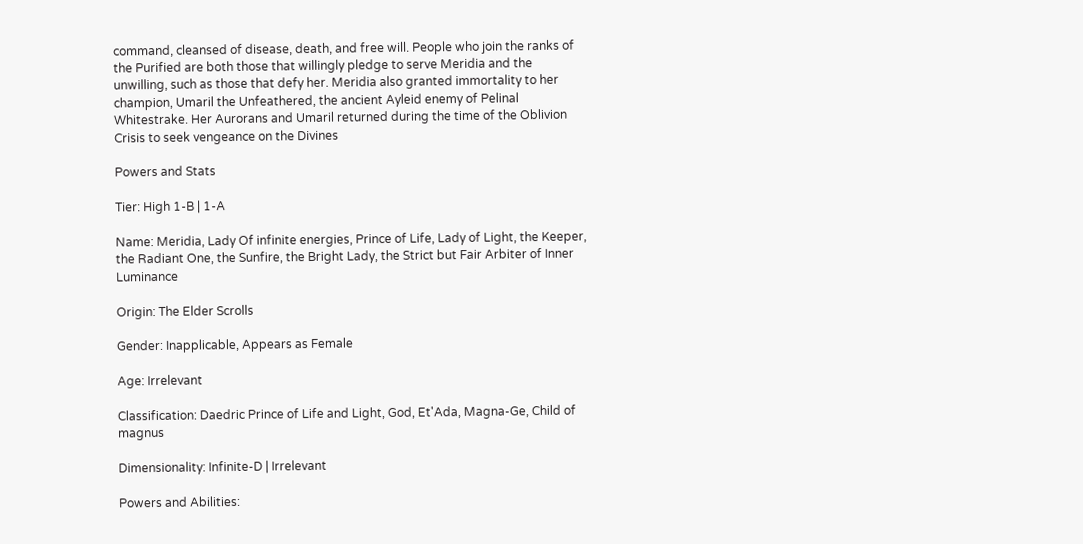command, cleansed of disease, death, and free will. People who join the ranks of the Purified are both those that willingly pledge to serve Meridia and the unwilling, such as those that defy her. Meridia also granted immortality to her champion, Umaril the Unfeathered, the ancient Ayleid enemy of Pelinal Whitestrake. Her Aurorans and Umaril returned during the time of the Oblivion Crisis to seek vengeance on the Divines

Powers and Stats

Tier: High 1-B | 1-A

Name: Meridia, Lady Of infinite energies, Prince of Life, Lady of Light, the Keeper, the Radiant One, the Sunfire, the Bright Lady, the Strict but Fair Arbiter of Inner Luminance

Origin: The Elder Scrolls

Gender: Inapplicable, Appears as Female

Age: Irrelevant

Classification: Daedric Prince of Life and Light, God, Et'Ada, Magna-Ge, Child of magnus

Dimensionality: Infinite-D | Irrelevant

Powers and Abilities: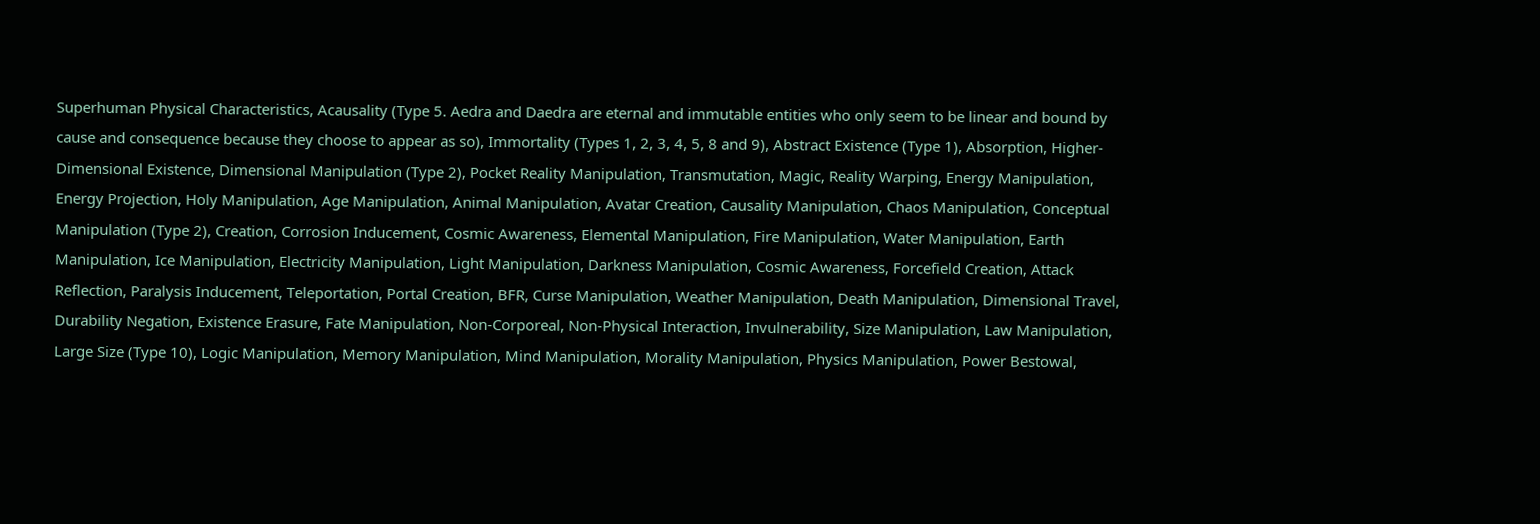Superhuman Physical Characteristics, Acausality (Type 5. Aedra and Daedra are eternal and immutable entities who only seem to be linear and bound by cause and consequence because they choose to appear as so), Immortality (Types 1, 2, 3, 4, 5, 8 and 9), Abstract Existence (Type 1), Absorption, Higher-Dimensional Existence, Dimensional Manipulation (Type 2), Pocket Reality Manipulation, Transmutation, Magic, Reality Warping, Energy Manipulation, Energy Projection, Holy Manipulation, Age Manipulation, Animal Manipulation, Avatar Creation, Causality Manipulation, Chaos Manipulation, Conceptual Manipulation (Type 2), Creation, Corrosion Inducement, Cosmic Awareness, Elemental Manipulation, Fire Manipulation, Water Manipulation, Earth Manipulation, Ice Manipulation, Electricity Manipulation, Light Manipulation, Darkness Manipulation, Cosmic Awareness, Forcefield Creation, Attack Reflection, Paralysis Inducement, Teleportation, Portal Creation, BFR, Curse Manipulation, Weather Manipulation, Death Manipulation, Dimensional Travel, Durability Negation, Existence Erasure, Fate Manipulation, Non-Corporeal, Non-Physical Interaction, Invulnerability, Size Manipulation, Law Manipulation, Large Size (Type 10), Logic Manipulation, Memory Manipulation, Mind Manipulation, Morality Manipulation, Physics Manipulation, Power Bestowal,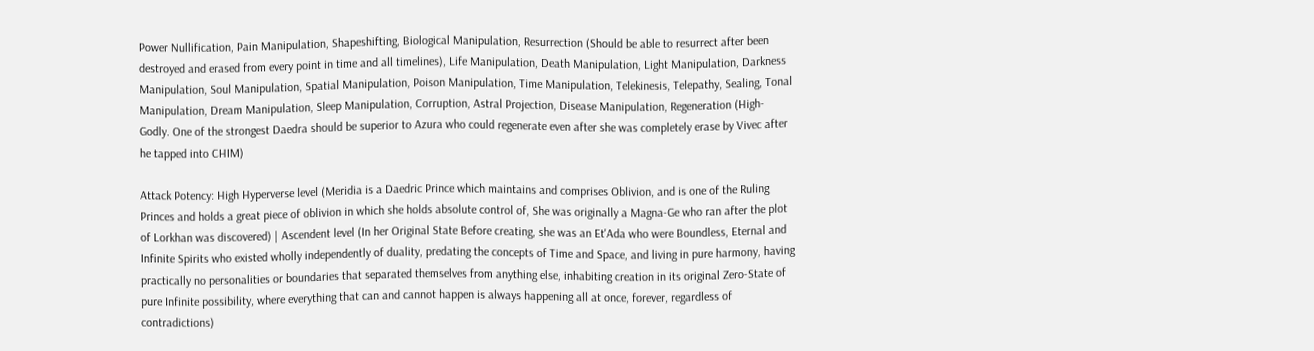Power Nullification, Pain Manipulation, Shapeshifting, Biological Manipulation, Resurrection (Should be able to resurrect after been destroyed and erased from every point in time and all timelines), Life Manipulation, Death Manipulation, Light Manipulation, Darkness Manipulation, Soul Manipulation, Spatial Manipulation, Poison Manipulation, Time Manipulation, Telekinesis, Telepathy, Sealing, Tonal Manipulation, Dream Manipulation, Sleep Manipulation, Corruption, Astral Projection, Disease Manipulation, Regeneration (High-Godly. One of the strongest Daedra should be superior to Azura who could regenerate even after she was completely erase by Vivec after he tapped into CHIM)

Attack Potency: High Hyperverse level (Meridia is a Daedric Prince which maintains and comprises Oblivion, and is one of the Ruling Princes and holds a great piece of oblivion in which she holds absolute control of, She was originally a Magna-Ge who ran after the plot of Lorkhan was discovered) | Ascendent level (In her Original State Before creating, she was an Et'Ada who were Boundless, Eternal and Infinite Spirits who existed wholly independently of duality, predating the concepts of Time and Space, and living in pure harmony, having practically no personalities or boundaries that separated themselves from anything else, inhabiting creation in its original Zero-State of pure Infinite possibility, where everything that can and cannot happen is always happening all at once, forever, regardless of contradictions)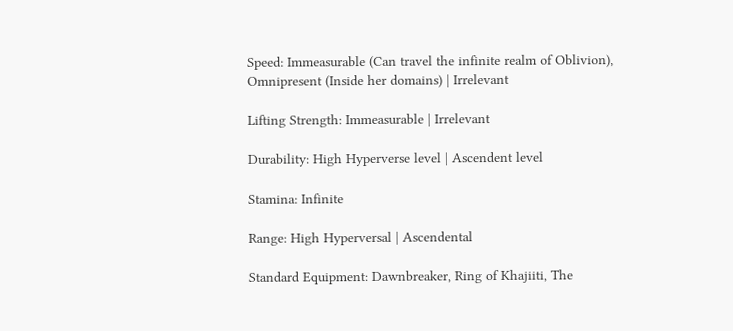Speed: Immeasurable (Can travel the infinite realm of Oblivion), Omnipresent (Inside her domains) | Irrelevant

Lifting Strength: Immeasurable | Irrelevant

Durability: High Hyperverse level | Ascendent level

Stamina: Infinite

Range: High Hyperversal | Ascendental

Standard Equipment: Dawnbreaker, Ring of Khajiiti, The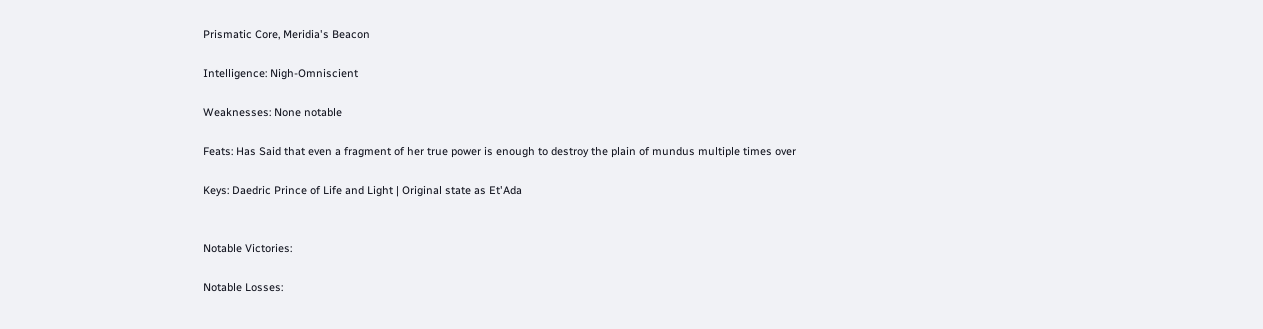Prismatic Core, Meridia's Beacon

Intelligence: Nigh-Omniscient

Weaknesses: None notable

Feats: Has Said that even a fragment of her true power is enough to destroy the plain of mundus multiple times over

Keys: Daedric Prince of Life and Light | Original state as Et'Ada


Notable Victories:

Notable Losses: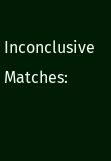Inconclusive Matches: